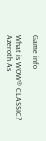Game info

What is WOW® CLASSIC?
Azeroth As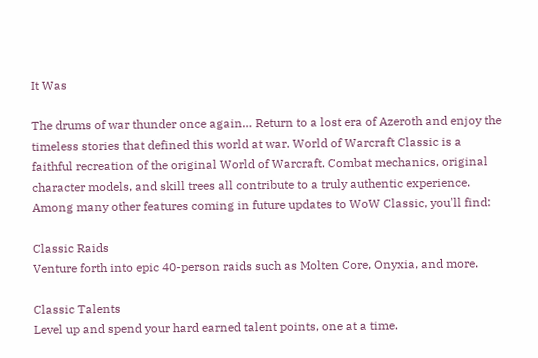It Was

The drums of war thunder once again… Return to a lost era of Azeroth and enjoy the timeless stories that defined this world at war. World of Warcraft Classic is a faithful recreation of the original World of Warcraft. Combat mechanics, original character models, and skill trees all contribute to a truly authentic experience. Among many other features coming in future updates to WoW Classic, you'll find:

Classic Raids
Venture forth into epic 40-person raids such as Molten Core, Onyxia, and more.

Classic Talents
Level up and spend your hard earned talent points, one at a time.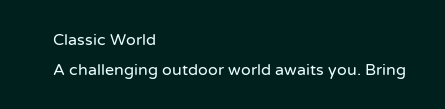Classic World
A challenging outdoor world awaits you. Bring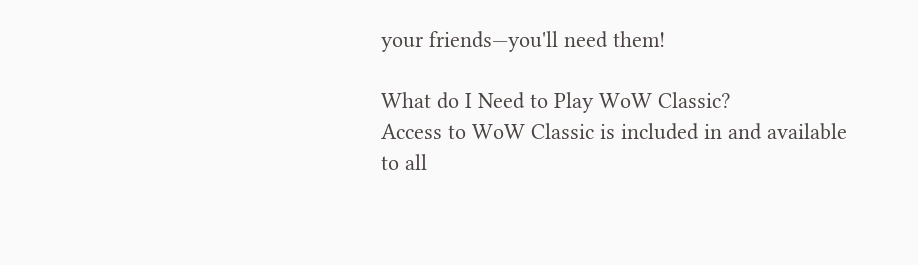your friends—you'll need them!

What do I Need to Play WoW Classic?
Access to WoW Classic is included in and available to all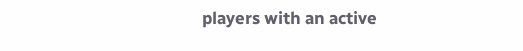players with an active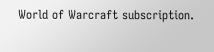World of Warcraft subscription.